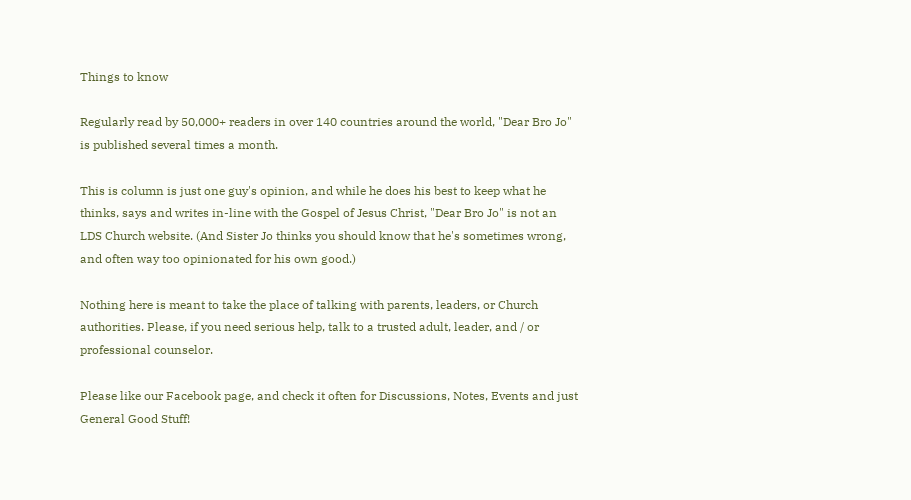Things to know

Regularly read by 50,000+ readers in over 140 countries around the world, "Dear Bro Jo" is published several times a month.

This is column is just one guy's opinion, and while he does his best to keep what he thinks, says and writes in-line with the Gospel of Jesus Christ, "Dear Bro Jo" is not an LDS Church website. (And Sister Jo thinks you should know that he's sometimes wrong, and often way too opinionated for his own good.)

Nothing here is meant to take the place of talking with parents, leaders, or Church authorities. Please, if you need serious help, talk to a trusted adult, leader, and / or professional counselor.

Please like our Facebook page, and check it often for Discussions, Notes, Events and just General Good Stuff!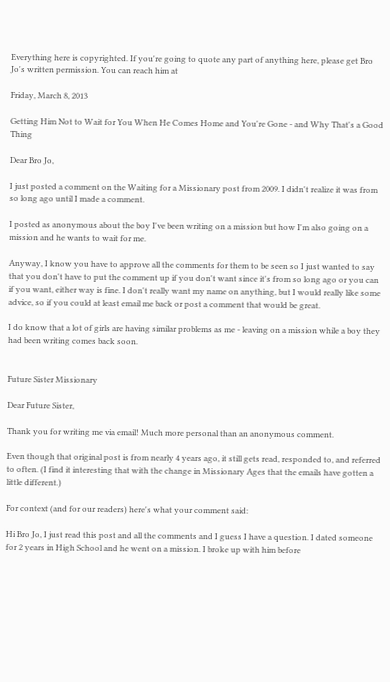Everything here is copyrighted. If you're going to quote any part of anything here, please get Bro Jo's written permission. You can reach him at

Friday, March 8, 2013

Getting Him Not to Wait for You When He Comes Home and You're Gone - and Why That's a Good Thing

Dear Bro Jo,

I just posted a comment on the Waiting for a Missionary post from 2009. I didn't realize it was from so long ago until I made a comment.

I posted as anonymous about the boy I've been writing on a mission but how I'm also going on a mission and he wants to wait for me.

Anyway, I know you have to approve all the comments for them to be seen so I just wanted to say that you don't have to put the comment up if you don't want since it's from so long ago or you can if you want, either way is fine. I don't really want my name on anything, but I would really like some advice, so if you could at least email me back or post a comment that would be great.

I do know that a lot of girls are having similar problems as me - leaving on a mission while a boy they had been writing comes back soon.


Future Sister Missionary

Dear Future Sister,

Thank you for writing me via email! Much more personal than an anonymous comment.

Even though that original post is from nearly 4 years ago, it still gets read, responded to, and referred to often. (I find it interesting that with the change in Missionary Ages that the emails have gotten a little different.)

For context (and for our readers) here's what your comment said:

Hi Bro Jo, I just read this post and all the comments and I guess I have a question. I dated someone for 2 years in High School and he went on a mission. I broke up with him before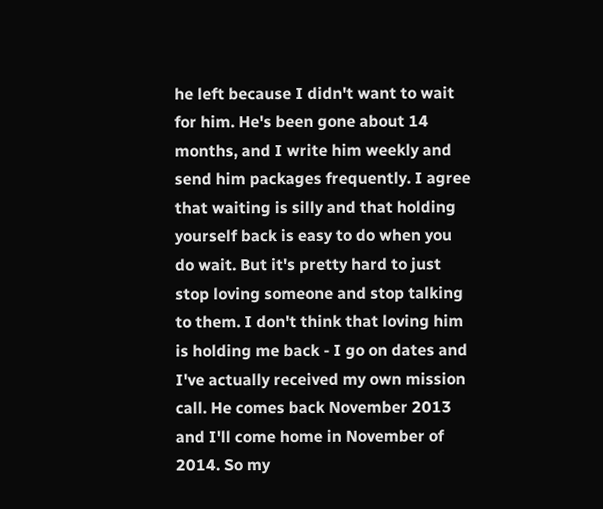he left because I didn't want to wait for him. He's been gone about 14 months, and I write him weekly and send him packages frequently. I agree that waiting is silly and that holding yourself back is easy to do when you do wait. But it's pretty hard to just stop loving someone and stop talking to them. I don't think that loving him is holding me back - I go on dates and I've actually received my own mission call. He comes back November 2013 and I'll come home in November of 2014. So my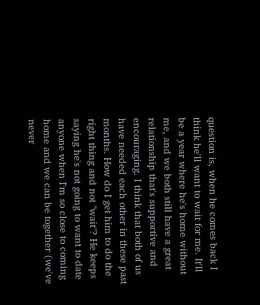question is, when he comes back I think he'll want to wait for me. It'll be a year where he's home without me, and we both still have a great relationship that's supportive and encouraging. I think that both of us have needed each other in these past months. How do I get him to do the right thing and not "wait"? He keeps saying he's not going to want to date anyone when I'm so close to coming home and we can be together (we've never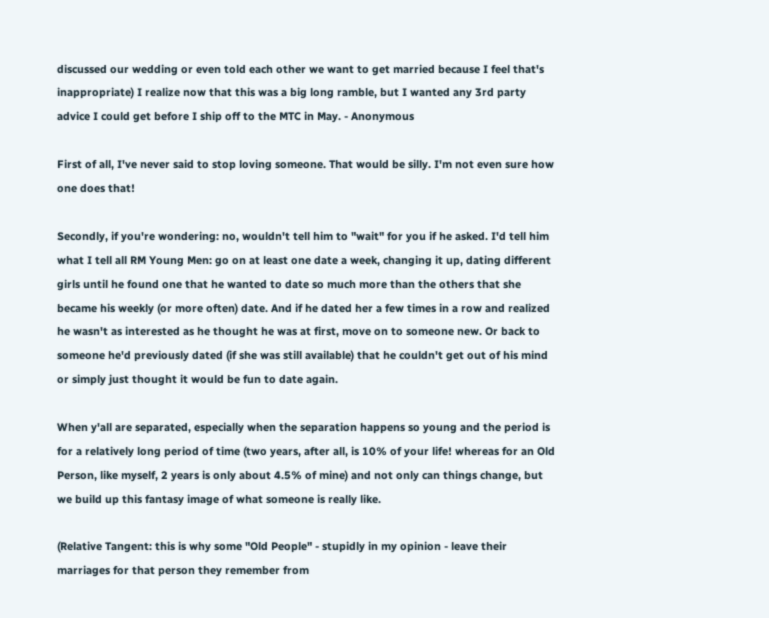discussed our wedding or even told each other we want to get married because I feel that's inappropriate) I realize now that this was a big long ramble, but I wanted any 3rd party advice I could get before I ship off to the MTC in May. - Anonymous

First of all, I've never said to stop loving someone. That would be silly. I'm not even sure how one does that!

Secondly, if you're wondering: no, wouldn't tell him to "wait" for you if he asked. I'd tell him what I tell all RM Young Men: go on at least one date a week, changing it up, dating different girls until he found one that he wanted to date so much more than the others that she became his weekly (or more often) date. And if he dated her a few times in a row and realized he wasn't as interested as he thought he was at first, move on to someone new. Or back to someone he'd previously dated (if she was still available) that he couldn't get out of his mind or simply just thought it would be fun to date again.

When y'all are separated, especially when the separation happens so young and the period is for a relatively long period of time (two years, after all, is 10% of your life! whereas for an Old Person, like myself, 2 years is only about 4.5% of mine) and not only can things change, but we build up this fantasy image of what someone is really like.

(Relative Tangent: this is why some "Old People" - stupidly in my opinion - leave their marriages for that person they remember from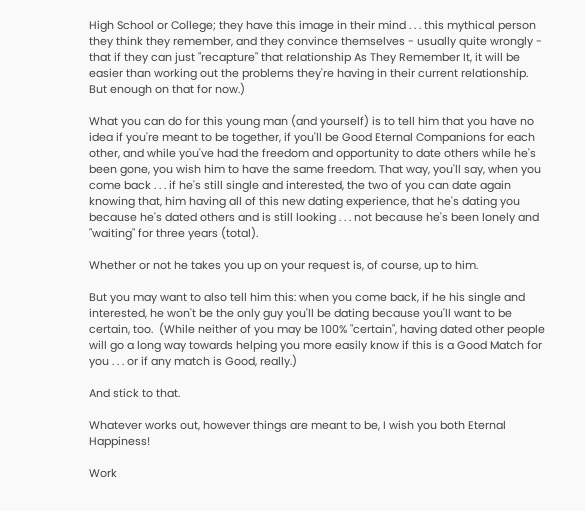High School or College; they have this image in their mind . . . this mythical person they think they remember, and they convince themselves - usually quite wrongly - that if they can just "recapture" that relationship As They Remember It, it will be easier than working out the problems they're having in their current relationship. But enough on that for now.)

What you can do for this young man (and yourself) is to tell him that you have no idea if you're meant to be together, if you'll be Good Eternal Companions for each other, and while you've had the freedom and opportunity to date others while he's been gone, you wish him to have the same freedom. That way, you'll say, when you come back . . . if he's still single and interested, the two of you can date again knowing that, him having all of this new dating experience, that he's dating you because he's dated others and is still looking . . . not because he's been lonely and "waiting" for three years (total).

Whether or not he takes you up on your request is, of course, up to him.

But you may want to also tell him this: when you come back, if he his single and interested, he won't be the only guy you'll be dating because you'll want to be certain, too.  (While neither of you may be 100% "certain", having dated other people will go a long way towards helping you more easily know if this is a Good Match for you . . . or if any match is Good, really.)

And stick to that.

Whatever works out, however things are meant to be, I wish you both Eternal Happiness!

Work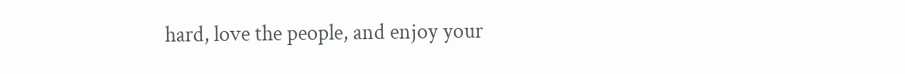hard, love the people, and enjoy your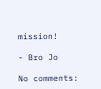mission!

- Bro Jo

No comments: